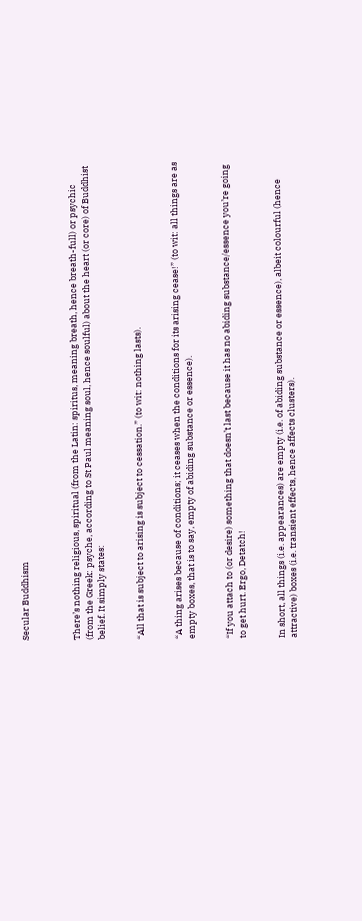Secular Buddhism



There’s nothing religious, spiritual (from the Latin: spiritus, meaning breath, hence breath-full) or psychic (from the Greek: psyche, according to St Paul meaning soul, hence soulful) about the heart (or core) of Buddhist belief. It simply states:


“All that is subject to arising is subject to cessation.” (to wit: nothing lasts).


“A thing arises because of conditions; it ceases when the conditions for its arising cease!” (to wit: all things are as empty boxes, that is to say, empty of abiding substance or essence).


“If you attach to (or desire) something that doesn’t last because it has no abiding substance/essence you’re going to get hurt. Ergo, Detatch!


In short, all things (i.e. appearances) are empty (i.e. of abiding substance or essence), albeit colourful (hence attractive) boxes (i.e. transient effects, hence affects clusters).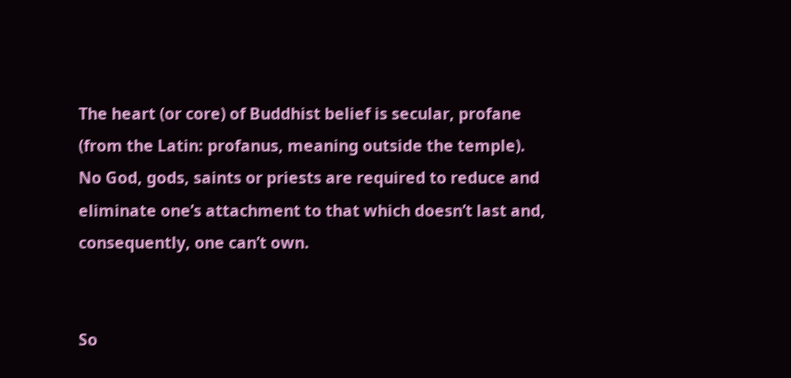The heart (or core) of Buddhist belief is secular, profane (from the Latin: profanus, meaning outside the temple). No God, gods, saints or priests are required to reduce and eliminate one’s attachment to that which doesn’t last and, consequently, one can’t own.


So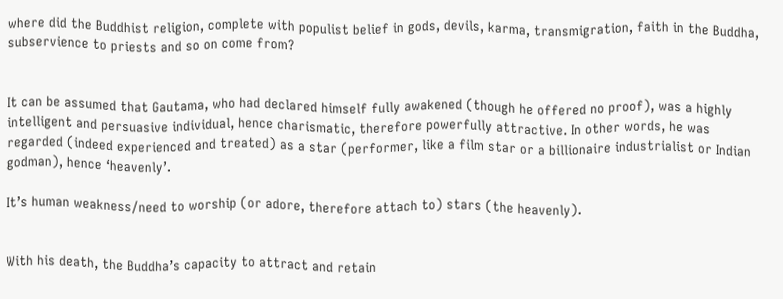where did the Buddhist religion, complete with populist belief in gods, devils, karma, transmigration, faith in the Buddha, subservience to priests and so on come from?


It can be assumed that Gautama, who had declared himself fully awakened (though he offered no proof), was a highly intelligent and persuasive individual, hence charismatic, therefore powerfully attractive. In other words, he was regarded (indeed experienced and treated) as a star (performer, like a film star or a billionaire industrialist or Indian godman), hence ‘heavenly’.

It’s human weakness/need to worship (or adore, therefore attach to) stars (the heavenly).


With his death, the Buddha’s capacity to attract and retain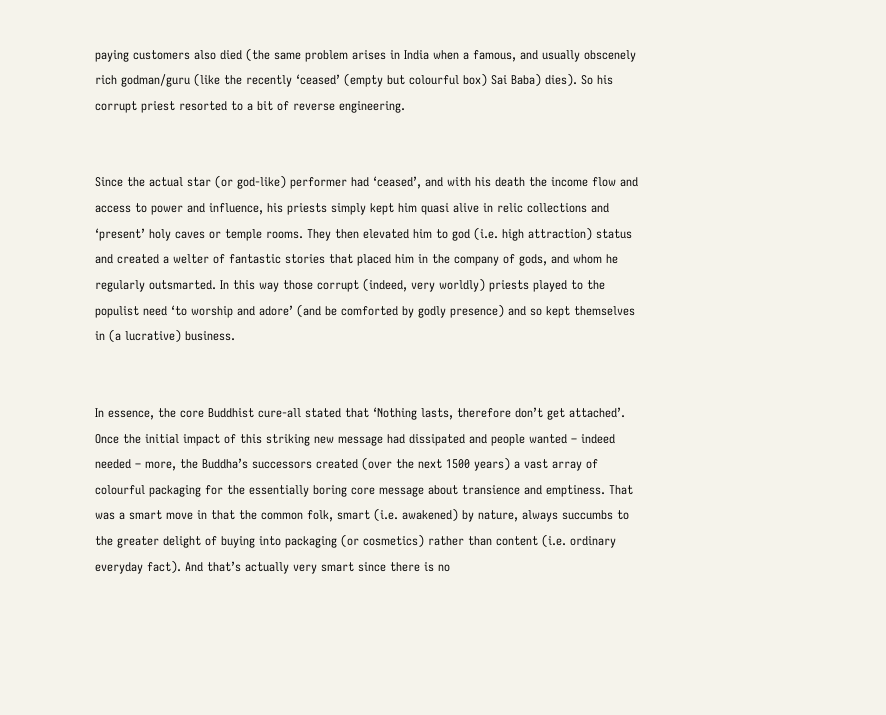paying customers also died (the same problem arises in India when a famous, and usually obscenely rich godman/guru (like the recently ‘ceased’ (empty but colourful box) Sai Baba) dies). So his corrupt priest resorted to a bit of reverse engineering.


Since the actual star (or god-like) performer had ‘ceased’, and with his death the income flow and access to power and influence, his priests simply kept him quasi alive in relic collections and ‘present’ holy caves or temple rooms. They then elevated him to god (i.e. high attraction) status and created a welter of fantastic stories that placed him in the company of gods, and whom he regularly outsmarted. In this way those corrupt (indeed, very worldly) priests played to the populist need ‘to worship and adore’ (and be comforted by godly presence) and so kept themselves in (a lucrative) business.


In essence, the core Buddhist cure-all stated that ‘Nothing lasts, therefore don’t get attached’. Once the initial impact of this striking new message had dissipated and people wanted – indeed needed – more, the Buddha’s successors created (over the next 1500 years) a vast array of colourful packaging for the essentially boring core message about transience and emptiness. That was a smart move in that the common folk, smart (i.e. awakened) by nature, always succumbs to the greater delight of buying into packaging (or cosmetics) rather than content (i.e. ordinary everyday fact). And that’s actually very smart since there is no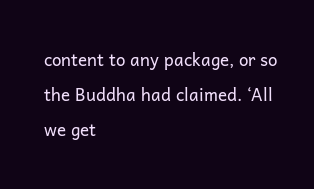content to any package, or so the Buddha had claimed. ‘All we get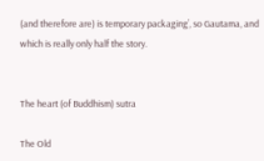(and therefore are) is temporary packaging’, so Gautama, and which is really only half the story.


The heart (of Buddhism) sutra

The Old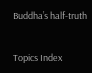Buddha’s half-truth


Topics Index